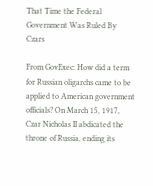That Time the Federal Government Was Ruled By Czars

From GovExec: How did a term for Russian oligarchs came to be applied to American government officials? On March 15, 1917, Czar Nicholas II abdicated the throne of Russia, ending its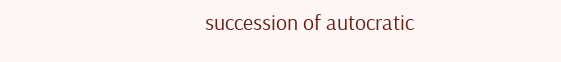succession of autocratic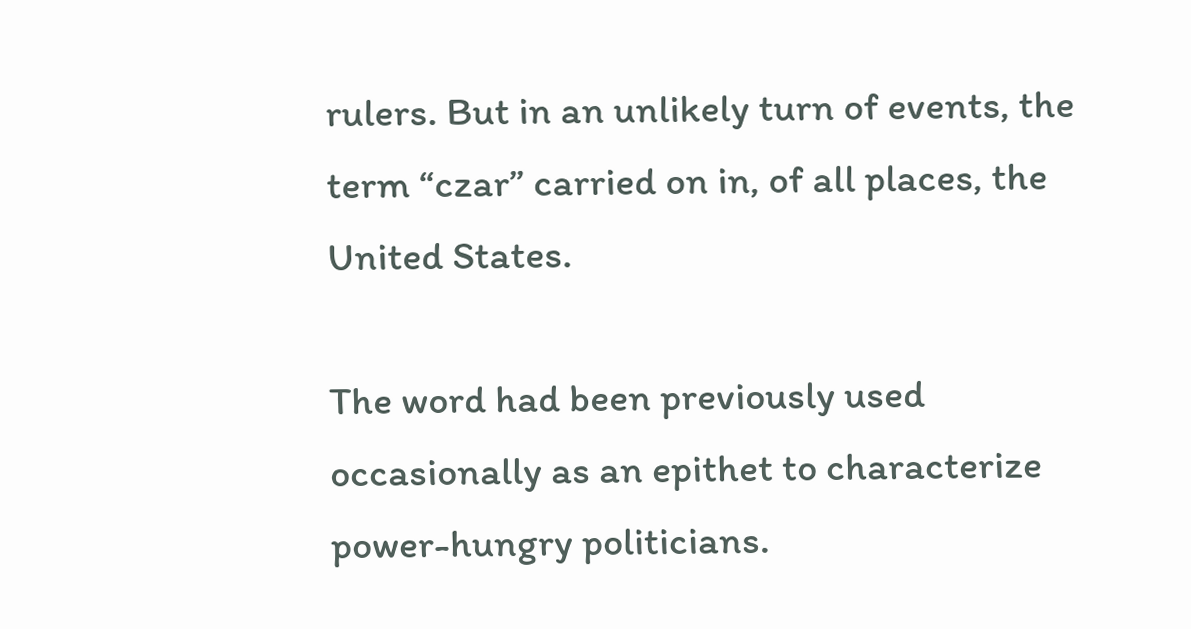rulers. But in an unlikely turn of events, the term “czar” carried on in, of all places, the United States.

The word had been previously used occasionally as an epithet to characterize power-hungry politicians.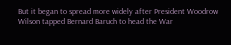But it began to spread more widely after President Woodrow Wilson tapped Bernard Baruch to head the War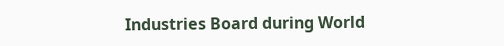Industries Board during World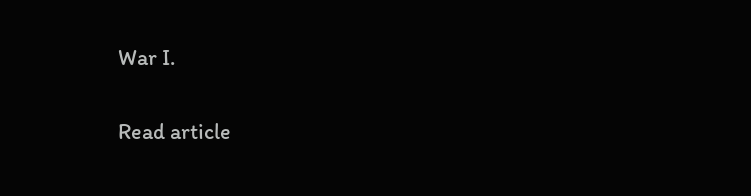War I.

Read article